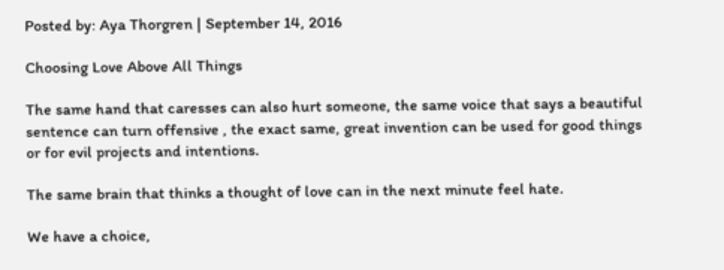Posted by: Aya Thorgren | September 14, 2016

Choosing Love Above All Things

The same hand that caresses can also hurt someone, the same voice that says a beautiful sentence can turn offensive , the exact same, great invention can be used for good things or for evil projects and intentions.

The same brain that thinks a thought of love can in the next minute feel hate.

We have a choice,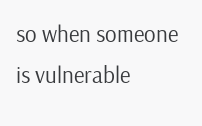so when someone is vulnerable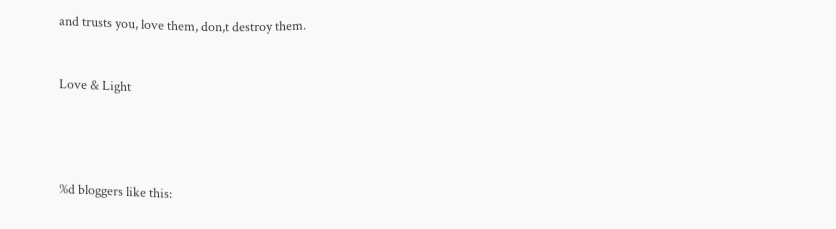and trusts you, love them, don,t destroy them.


Love & Light




%d bloggers like this: